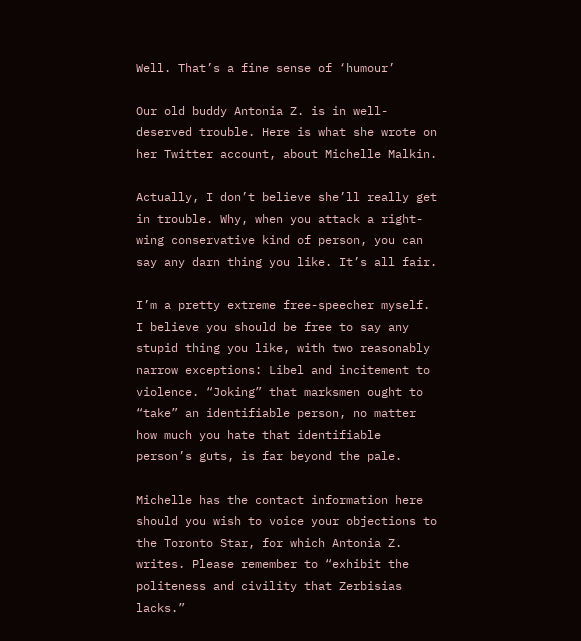Well. That’s a fine sense of ‘humour’

Our old buddy Antonia Z. is in well-deserved trouble. Here is what she wrote on her Twitter account, about Michelle Malkin.

Actually, I don’t believe she’ll really get in trouble. Why, when you attack a right-wing conservative kind of person, you can say any darn thing you like. It’s all fair.

I’m a pretty extreme free-speecher myself. I believe you should be free to say any stupid thing you like, with two reasonably narrow exceptions: Libel and incitement to violence. “Joking” that marksmen ought to “take” an identifiable person, no matter how much you hate that identifiable person’s guts, is far beyond the pale.

Michelle has the contact information here should you wish to voice your objections to the Toronto Star, for which Antonia Z. writes. Please remember to “exhibit the politeness and civility that Zerbisias lacks.”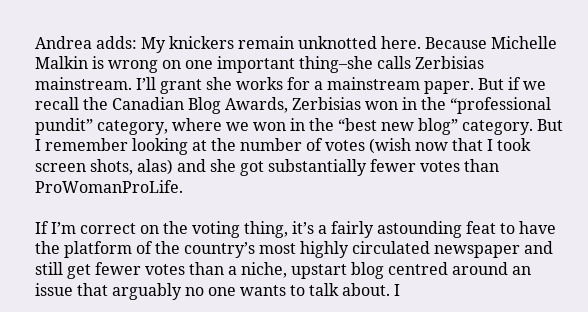Andrea adds: My knickers remain unknotted here. Because Michelle Malkin is wrong on one important thing–she calls Zerbisias mainstream. I’ll grant she works for a mainstream paper. But if we recall the Canadian Blog Awards, Zerbisias won in the “professional pundit” category, where we won in the “best new blog” category. But I remember looking at the number of votes (wish now that I took screen shots, alas) and she got substantially fewer votes than ProWomanProLife.

If I’m correct on the voting thing, it’s a fairly astounding feat to have the platform of the country’s most highly circulated newspaper and still get fewer votes than a niche, upstart blog centred around an issue that arguably no one wants to talk about. I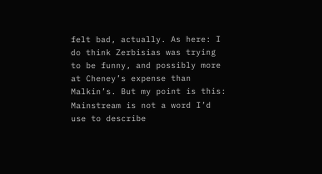felt bad, actually. As here: I do think Zerbisias was trying to be funny, and possibly more at Cheney’s expense than Malkin’s. But my point is this: Mainstream is not a word I’d use to describe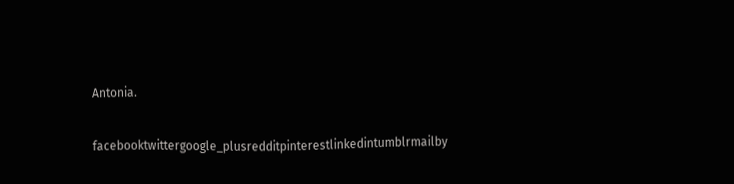Antonia.

facebooktwittergoogle_plusredditpinterestlinkedintumblrmailby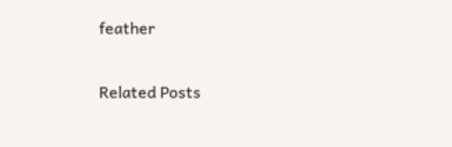feather

Related Posts